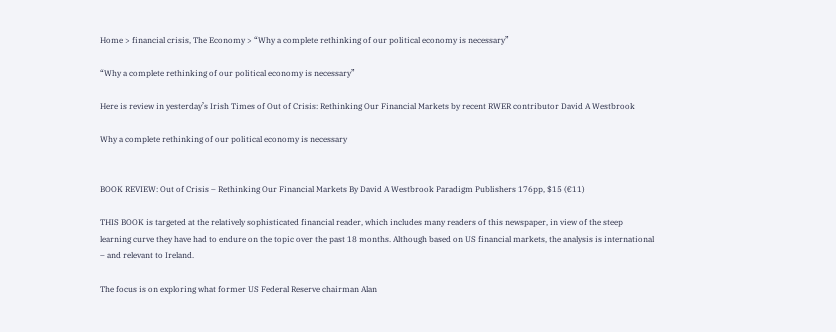Home > financial crisis, The Economy > “Why a complete rethinking of our political economy is necessary”

“Why a complete rethinking of our political economy is necessary”

Here is review in yesterday’s Irish Times of Out of Crisis: Rethinking Our Financial Markets by recent RWER contributor David A Westbrook

Why a complete rethinking of our political economy is necessary


BOOK REVIEW: Out of Crisis – Rethinking Our Financial Markets By David A Westbrook Paradigm Publishers 176pp, $15 (€11)

THIS BOOK is targeted at the relatively sophisticated financial reader, which includes many readers of this newspaper, in view of the steep learning curve they have had to endure on the topic over the past 18 months. Although based on US financial markets, the analysis is international – and relevant to Ireland.

The focus is on exploring what former US Federal Reserve chairman Alan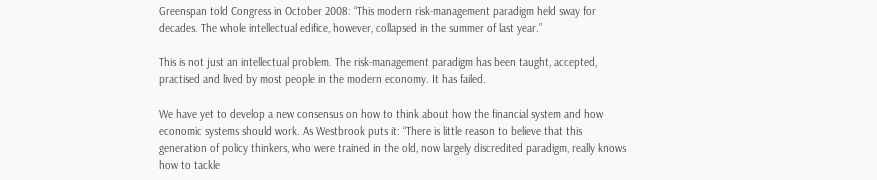Greenspan told Congress in October 2008: “This modern risk-management paradigm held sway for decades. The whole intellectual edifice, however, collapsed in the summer of last year.”

This is not just an intellectual problem. The risk-management paradigm has been taught, accepted, practised and lived by most people in the modern economy. It has failed.

We have yet to develop a new consensus on how to think about how the financial system and how economic systems should work. As Westbrook puts it: “There is little reason to believe that this generation of policy thinkers, who were trained in the old, now largely discredited paradigm, really knows how to tackle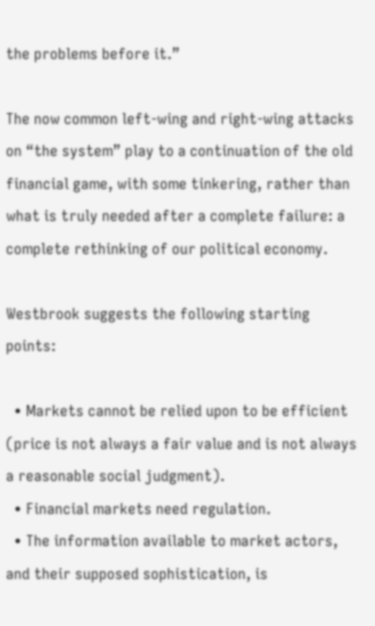the problems before it.”

The now common left-wing and right-wing attacks on “the system” play to a continuation of the old financial game, with some tinkering, rather than what is truly needed after a complete failure: a complete rethinking of our political economy.

Westbrook suggests the following starting points:

  • Markets cannot be relied upon to be efficient (price is not always a fair value and is not always a reasonable social judgment).
  • Financial markets need regulation.
  • The information available to market actors, and their supposed sophistication, is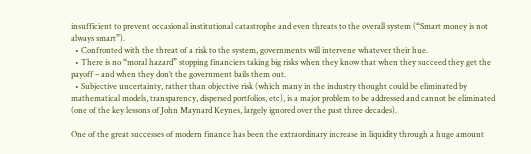insufficient to prevent occasional institutional catastrophe and even threats to the overall system (“Smart money is not always smart”).
  • Confronted with the threat of a risk to the system, governments will intervene whatever their hue.
  • There is no “moral hazard” stopping financiers taking big risks when they know that when they succeed they get the payoff – and when they don’t the government bails them out.
  • Subjective uncertainty, rather than objective risk (which many in the industry thought could be eliminated by mathematical models, transparency, dispersed portfolios, etc), is a major problem to be addressed and cannot be eliminated (one of the key lessons of John Maynard Keynes, largely ignored over the past three decades).

One of the great successes of modern finance has been the extraordinary increase in liquidity through a huge amount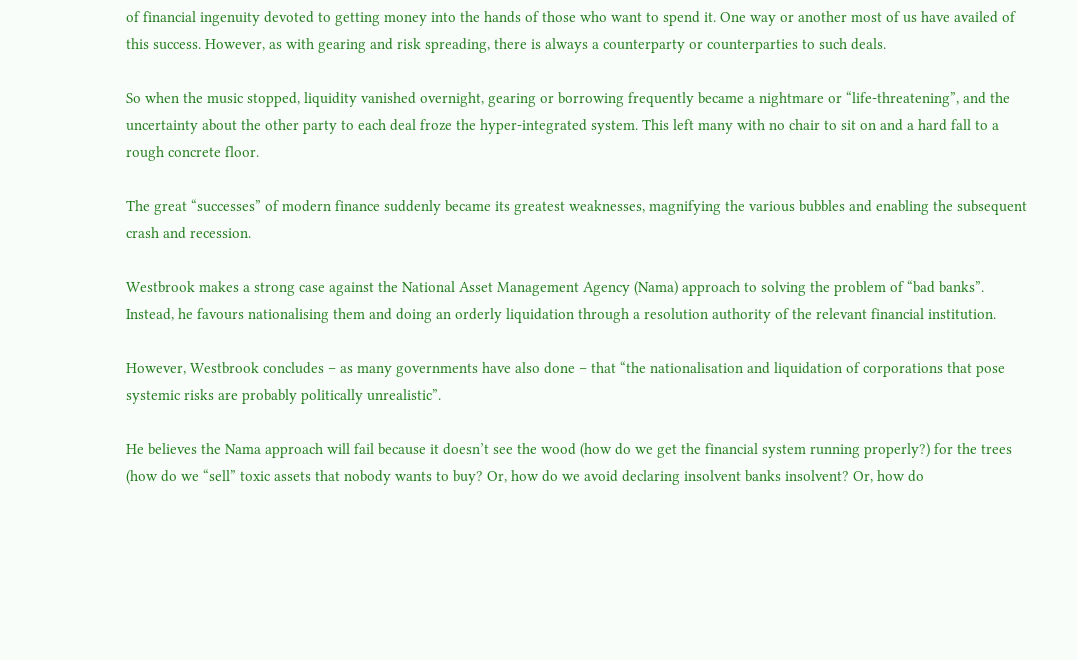of financial ingenuity devoted to getting money into the hands of those who want to spend it. One way or another most of us have availed of this success. However, as with gearing and risk spreading, there is always a counterparty or counterparties to such deals.

So when the music stopped, liquidity vanished overnight, gearing or borrowing frequently became a nightmare or “life-threatening”, and the uncertainty about the other party to each deal froze the hyper-integrated system. This left many with no chair to sit on and a hard fall to a rough concrete floor.

The great “successes” of modern finance suddenly became its greatest weaknesses, magnifying the various bubbles and enabling the subsequent crash and recession.

Westbrook makes a strong case against the National Asset Management Agency (Nama) approach to solving the problem of “bad banks”. Instead, he favours nationalising them and doing an orderly liquidation through a resolution authority of the relevant financial institution.

However, Westbrook concludes – as many governments have also done – that “the nationalisation and liquidation of corporations that pose systemic risks are probably politically unrealistic”.

He believes the Nama approach will fail because it doesn’t see the wood (how do we get the financial system running properly?) for the trees (how do we “sell” toxic assets that nobody wants to buy? Or, how do we avoid declaring insolvent banks insolvent? Or, how do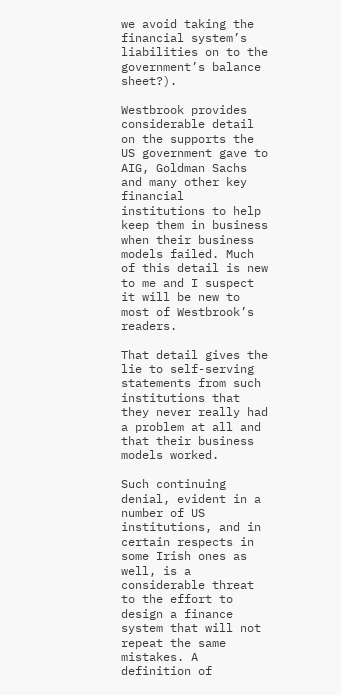we avoid taking the financial system’s liabilities on to the government’s balance sheet?).

Westbrook provides considerable detail on the supports the US government gave to AIG, Goldman Sachs and many other key financial institutions to help keep them in business when their business models failed. Much of this detail is new to me and I suspect it will be new to most of Westbrook’s readers.

That detail gives the lie to self-serving statements from such institutions that they never really had a problem at all and that their business models worked.

Such continuing denial, evident in a number of US institutions, and in certain respects in some Irish ones as well, is a considerable threat to the effort to design a finance system that will not repeat the same mistakes. A definition of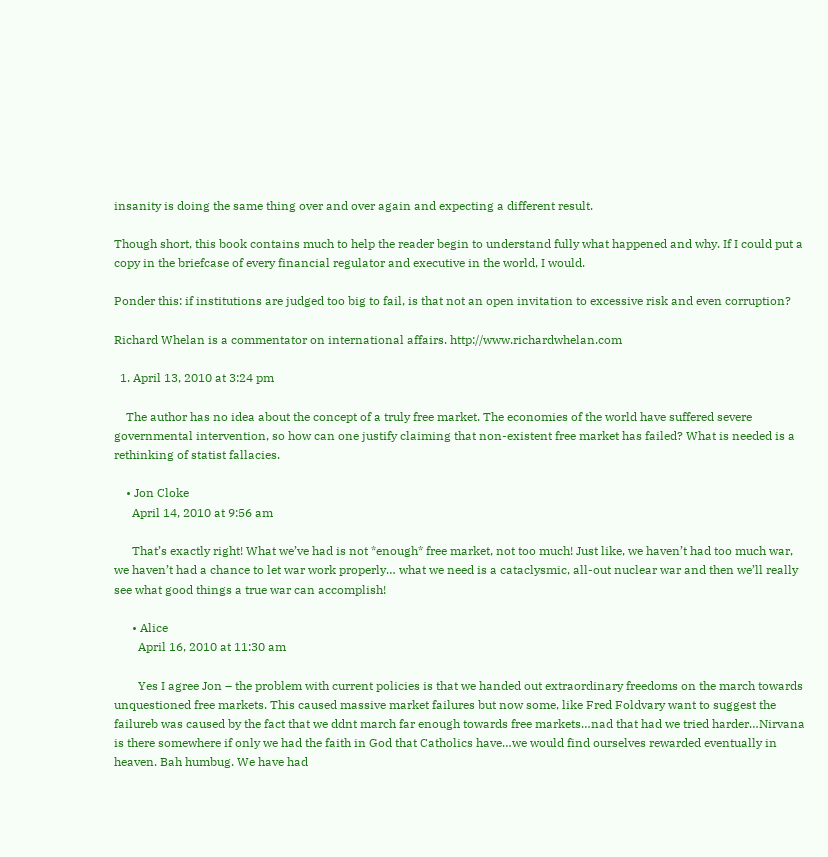insanity is doing the same thing over and over again and expecting a different result.

Though short, this book contains much to help the reader begin to understand fully what happened and why. If I could put a copy in the briefcase of every financial regulator and executive in the world, I would.

Ponder this: if institutions are judged too big to fail, is that not an open invitation to excessive risk and even corruption?

Richard Whelan is a commentator on international affairs. http://www.richardwhelan.com

  1. April 13, 2010 at 3:24 pm

    The author has no idea about the concept of a truly free market. The economies of the world have suffered severe governmental intervention, so how can one justify claiming that non-existent free market has failed? What is needed is a rethinking of statist fallacies.

    • Jon Cloke
      April 14, 2010 at 9:56 am

      That’s exactly right! What we’ve had is not *enough* free market, not too much! Just like, we haven’t had too much war, we haven’t had a chance to let war work properly… what we need is a cataclysmic, all-out nuclear war and then we’ll really see what good things a true war can accomplish!

      • Alice
        April 16, 2010 at 11:30 am

        Yes I agree Jon – the problem with current policies is that we handed out extraordinary freedoms on the march towards unquestioned free markets. This caused massive market failures but now some, like Fred Foldvary want to suggest the failureb was caused by the fact that we ddnt march far enough towards free markets…nad that had we tried harder…Nirvana is there somewhere if only we had the faith in God that Catholics have…we would find ourselves rewarded eventually in heaven. Bah humbug. We have had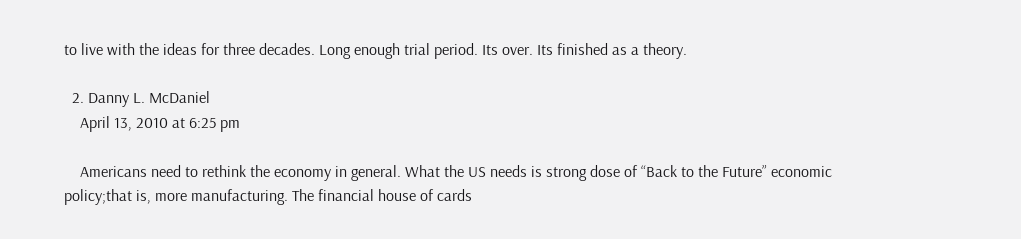to live with the ideas for three decades. Long enough trial period. Its over. Its finished as a theory.

  2. Danny L. McDaniel
    April 13, 2010 at 6:25 pm

    Americans need to rethink the economy in general. What the US needs is strong dose of “Back to the Future” economic policy;that is, more manufacturing. The financial house of cards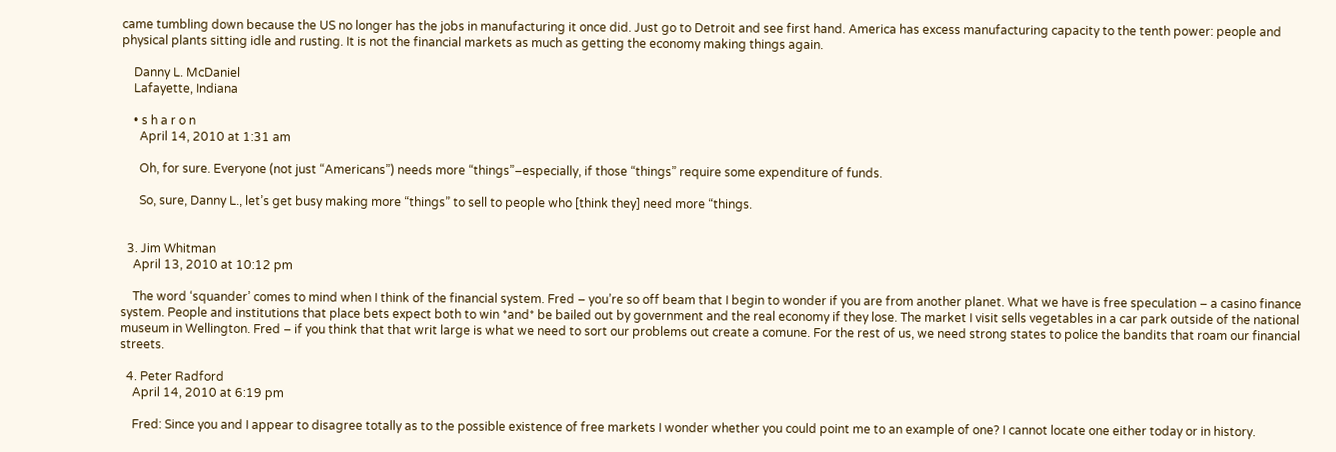came tumbling down because the US no longer has the jobs in manufacturing it once did. Just go to Detroit and see first hand. America has excess manufacturing capacity to the tenth power: people and physical plants sitting idle and rusting. It is not the financial markets as much as getting the economy making things again.

    Danny L. McDaniel
    Lafayette, Indiana

    • s h a r o n
      April 14, 2010 at 1:31 am

      Oh, for sure. Everyone (not just “Americans”) needs more “things”–especially, if those “things” require some expenditure of funds.

      So, sure, Danny L., let’s get busy making more “things” to sell to people who [think they] need more “things.


  3. Jim Whitman
    April 13, 2010 at 10:12 pm

    The word ‘squander’ comes to mind when I think of the financial system. Fred – you’re so off beam that I begin to wonder if you are from another planet. What we have is free speculation – a casino finance system. People and institutions that place bets expect both to win *and* be bailed out by government and the real economy if they lose. The market I visit sells vegetables in a car park outside of the national museum in Wellington. Fred – if you think that that writ large is what we need to sort our problems out create a comune. For the rest of us, we need strong states to police the bandits that roam our financial streets.

  4. Peter Radford
    April 14, 2010 at 6:19 pm

    Fred: Since you and I appear to disagree totally as to the possible existence of free markets I wonder whether you could point me to an example of one? I cannot locate one either today or in history.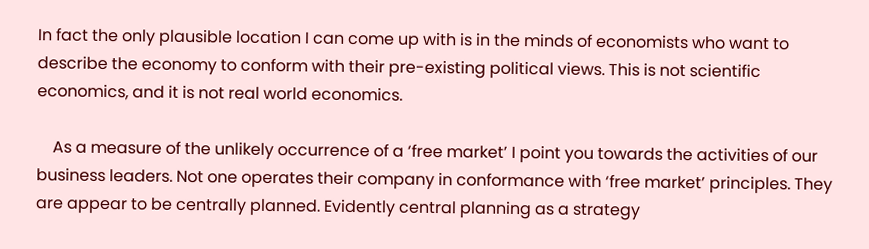In fact the only plausible location I can come up with is in the minds of economists who want to describe the economy to conform with their pre-existing political views. This is not scientific economics, and it is not real world economics.

    As a measure of the unlikely occurrence of a ‘free market’ I point you towards the activities of our business leaders. Not one operates their company in conformance with ‘free market’ principles. They are appear to be centrally planned. Evidently central planning as a strategy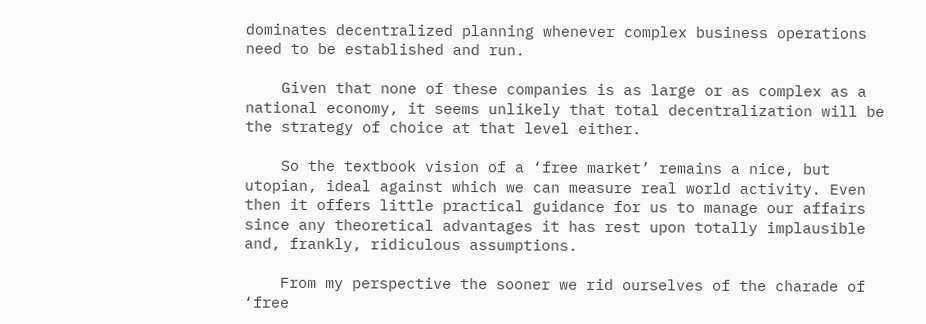dominates decentralized planning whenever complex business operations need to be established and run.

    Given that none of these companies is as large or as complex as a national economy, it seems unlikely that total decentralization will be the strategy of choice at that level either.

    So the textbook vision of a ‘free market’ remains a nice, but utopian, ideal against which we can measure real world activity. Even then it offers little practical guidance for us to manage our affairs since any theoretical advantages it has rest upon totally implausible and, frankly, ridiculous assumptions.

    From my perspective the sooner we rid ourselves of the charade of ‘free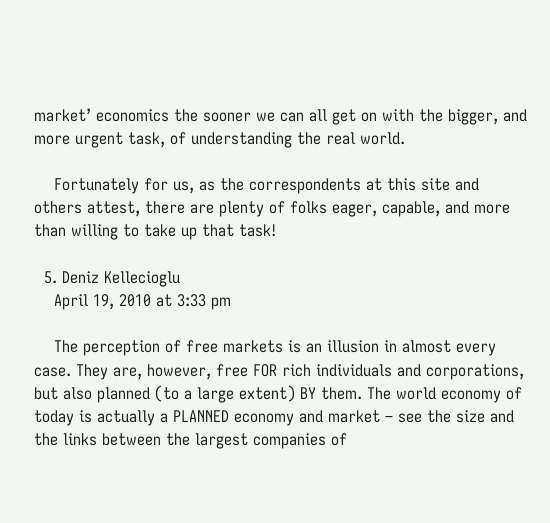market’ economics the sooner we can all get on with the bigger, and more urgent task, of understanding the real world.

    Fortunately for us, as the correspondents at this site and others attest, there are plenty of folks eager, capable, and more than willing to take up that task!

  5. Deniz Kellecioglu
    April 19, 2010 at 3:33 pm

    The perception of free markets is an illusion in almost every case. They are, however, free FOR rich individuals and corporations, but also planned (to a large extent) BY them. The world economy of today is actually a PLANNED economy and market – see the size and the links between the largest companies of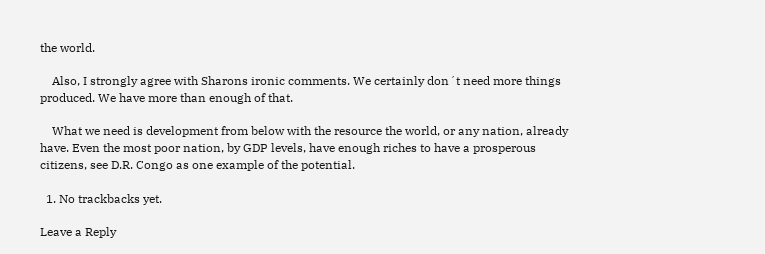the world.

    Also, I strongly agree with Sharons ironic comments. We certainly don´t need more things produced. We have more than enough of that.

    What we need is development from below with the resource the world, or any nation, already have. Even the most poor nation, by GDP levels, have enough riches to have a prosperous citizens, see D.R. Congo as one example of the potential.

  1. No trackbacks yet.

Leave a Reply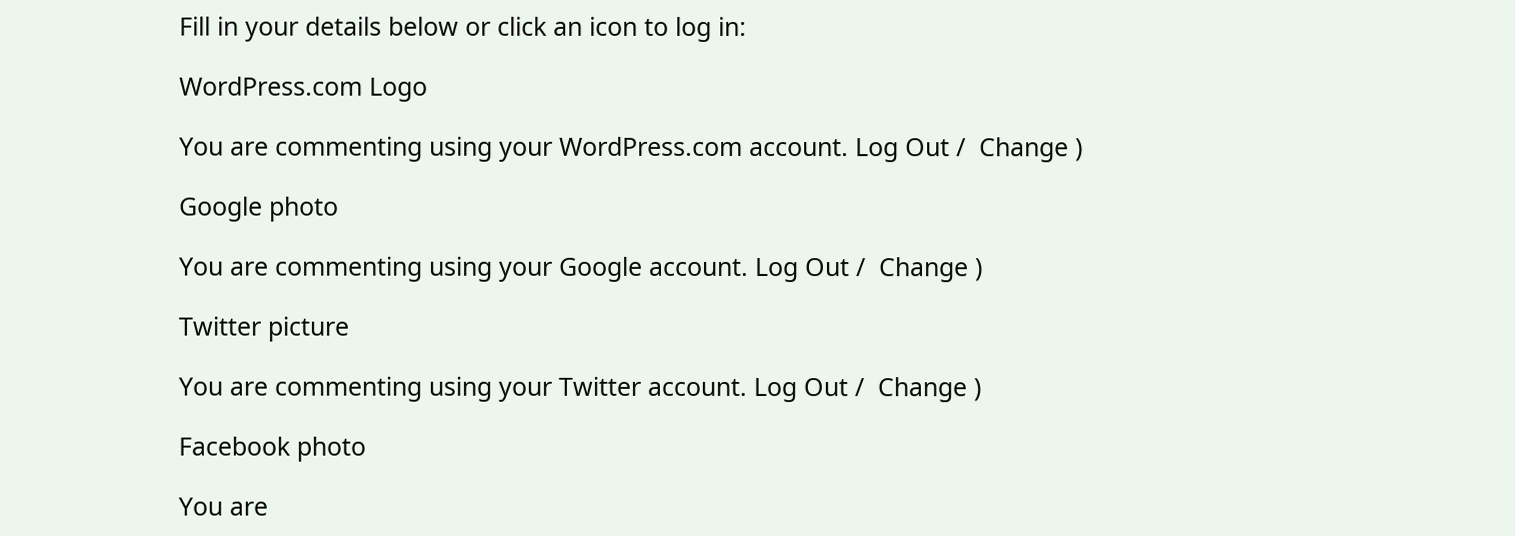Fill in your details below or click an icon to log in:

WordPress.com Logo

You are commenting using your WordPress.com account. Log Out /  Change )

Google photo

You are commenting using your Google account. Log Out /  Change )

Twitter picture

You are commenting using your Twitter account. Log Out /  Change )

Facebook photo

You are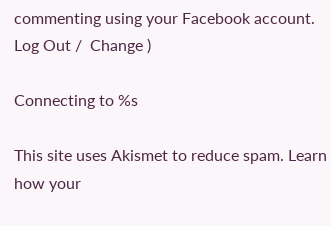commenting using your Facebook account. Log Out /  Change )

Connecting to %s

This site uses Akismet to reduce spam. Learn how your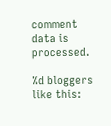comment data is processed.

%d bloggers like this: